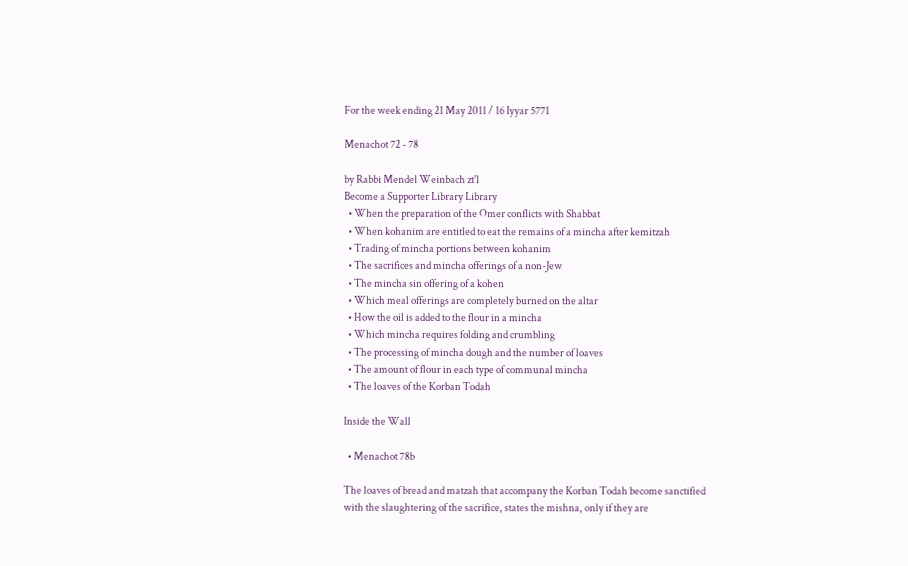For the week ending 21 May 2011 / 16 Iyyar 5771

Menachot 72 - 78

by Rabbi Mendel Weinbach zt'l
Become a Supporter Library Library
  • When the preparation of the Omer conflicts with Shabbat
  • When kohanim are entitled to eat the remains of a mincha after kemitzah
  • Trading of mincha portions between kohanim
  • The sacrifices and mincha offerings of a non-Jew
  • The mincha sin offering of a kohen
  • Which meal offerings are completely burned on the altar
  • How the oil is added to the flour in a mincha
  • Which mincha requires folding and crumbling
  • The processing of mincha dough and the number of loaves
  • The amount of flour in each type of communal mincha
  • The loaves of the Korban Todah

Inside the Wall

  • Menachot 78b

The loaves of bread and matzah that accompany the Korban Todah become sanctified with the slaughtering of the sacrifice, states the mishna, only if they are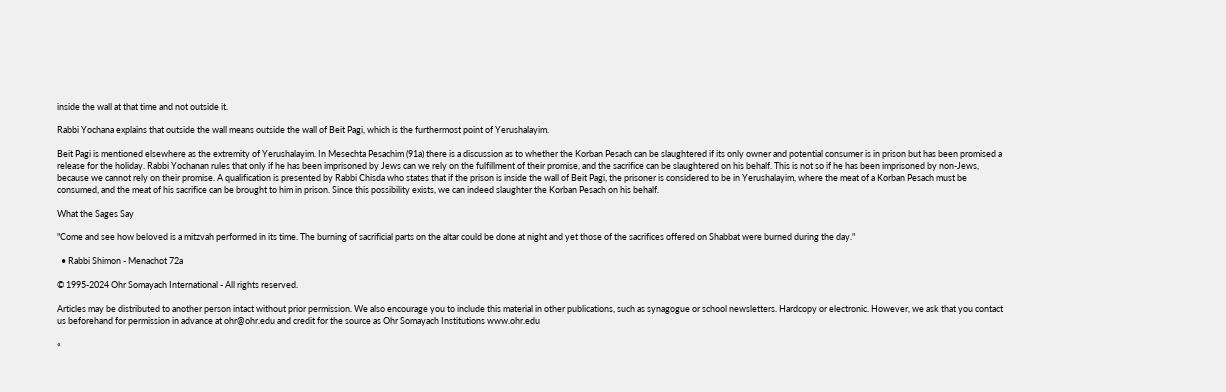inside the wall at that time and not outside it.

Rabbi Yochana explains that outside the wall means outside the wall of Beit Pagi, which is the furthermost point of Yerushalayim.

Beit Pagi is mentioned elsewhere as the extremity of Yerushalayim. In Mesechta Pesachim (91a) there is a discussion as to whether the Korban Pesach can be slaughtered if its only owner and potential consumer is in prison but has been promised a release for the holiday. Rabbi Yochanan rules that only if he has been imprisoned by Jews can we rely on the fulfillment of their promise, and the sacrifice can be slaughtered on his behalf. This is not so if he has been imprisoned by non-Jews, because we cannot rely on their promise. A qualification is presented by Rabbi Chisda who states that if the prison is inside the wall of Beit Pagi, the prisoner is considered to be in Yerushalayim, where the meat of a Korban Pesach must be consumed, and the meat of his sacrifice can be brought to him in prison. Since this possibility exists, we can indeed slaughter the Korban Pesach on his behalf.

What the Sages Say

"Come and see how beloved is a mitzvah performed in its time. The burning of sacrificial parts on the altar could be done at night and yet those of the sacrifices offered on Shabbat were burned during the day."

  • Rabbi Shimon - Menachot 72a

© 1995-2024 Ohr Somayach International - All rights reserved.

Articles may be distributed to another person intact without prior permission. We also encourage you to include this material in other publications, such as synagogue or school newsletters. Hardcopy or electronic. However, we ask that you contact us beforehand for permission in advance at ohr@ohr.edu and credit for the source as Ohr Somayach Institutions www.ohr.edu

«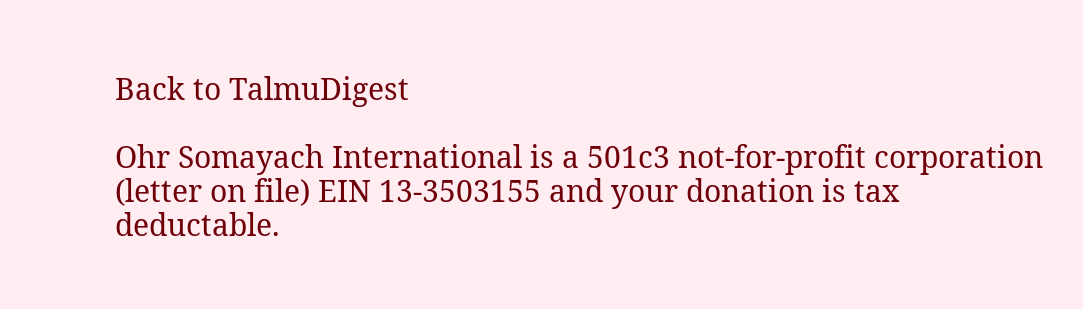Back to TalmuDigest

Ohr Somayach International is a 501c3 not-for-profit corporation (letter on file) EIN 13-3503155 and your donation is tax deductable.